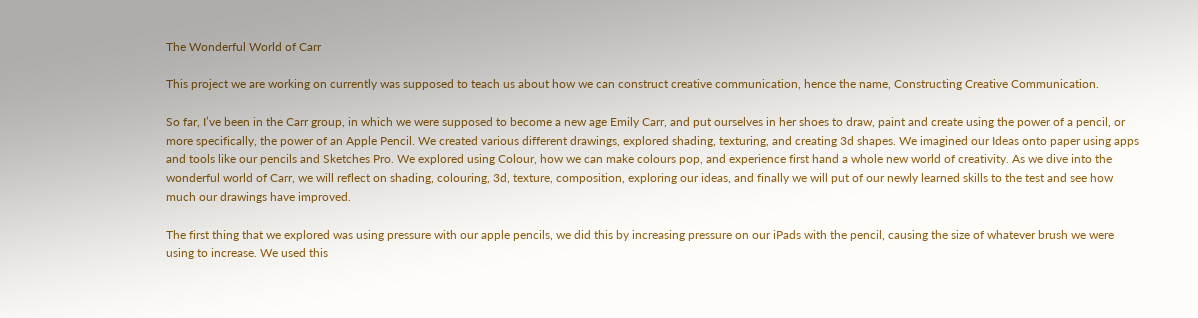The Wonderful World of Carr

This project we are working on currently was supposed to teach us about how we can construct creative communication, hence the name, Constructing Creative Communication.

So far, I’ve been in the Carr group, in which we were supposed to become a new age Emily Carr, and put ourselves in her shoes to draw, paint and create using the power of a pencil, or more specifically, the power of an Apple Pencil. We created various different drawings, explored shading, texturing, and creating 3d shapes. We imagined our Ideas onto paper using apps and tools like our pencils and Sketches Pro. We explored using Colour, how we can make colours pop, and experience first hand a whole new world of creativity. As we dive into the wonderful world of Carr, we will reflect on shading, colouring, 3d, texture, composition, exploring our ideas, and finally we will put of our newly learned skills to the test and see how much our drawings have improved.

The first thing that we explored was using pressure with our apple pencils, we did this by increasing pressure on our iPads with the pencil, causing the size of whatever brush we were using to increase. We used this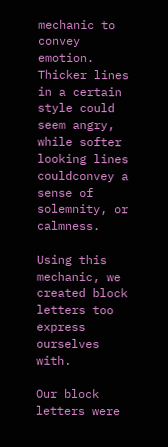mechanic to convey emotion. Thicker lines in a certain style could seem angry, while softer looking lines couldconvey a sense of solemnity, or calmness.

Using this mechanic, we created block letters too express ourselves with.

Our block letters were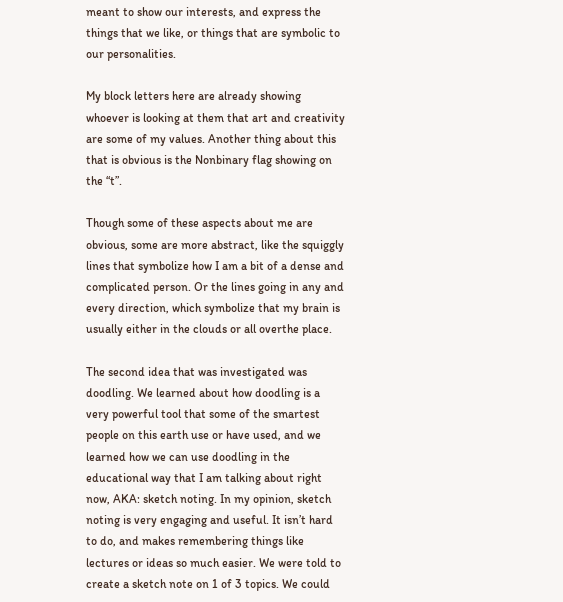meant to show our interests, and express the things that we like, or things that are symbolic to our personalities.

My block letters here are already showing whoever is looking at them that art and creativity are some of my values. Another thing about this that is obvious is the Nonbinary flag showing on the “t”.

Though some of these aspects about me are obvious, some are more abstract, like the squiggly lines that symbolize how I am a bit of a dense and complicated person. Or the lines going in any and every direction, which symbolize that my brain is usually either in the clouds or all overthe place.

The second idea that was investigated was doodling. We learned about how doodling is a very powerful tool that some of the smartest people on this earth use or have used, and we learned how we can use doodling in the educational way that I am talking about right now, AKA: sketch noting. In my opinion, sketch noting is very engaging and useful. It isn’t hard to do, and makes remembering things like lectures or ideas so much easier. We were told to create a sketch note on 1 of 3 topics. We could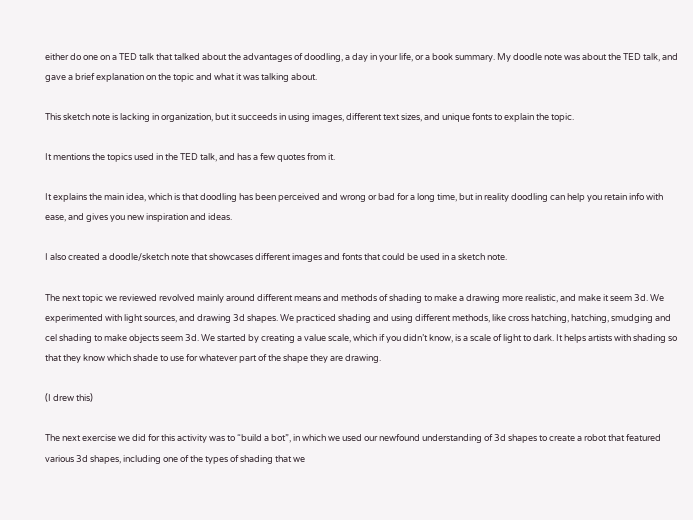either do one on a TED talk that talked about the advantages of doodling, a day in your life, or a book summary. My doodle note was about the TED talk, and gave a brief explanation on the topic and what it was talking about.

This sketch note is lacking in organization, but it succeeds in using images, different text sizes, and unique fonts to explain the topic.

It mentions the topics used in the TED talk, and has a few quotes from it.

It explains the main idea, which is that doodling has been perceived and wrong or bad for a long time, but in reality doodling can help you retain info with ease, and gives you new inspiration and ideas.

I also created a doodle/sketch note that showcases different images and fonts that could be used in a sketch note.

The next topic we reviewed revolved mainly around different means and methods of shading to make a drawing more realistic, and make it seem 3d. We experimented with light sources, and drawing 3d shapes. We practiced shading and using different methods, like cross hatching, hatching, smudging and cel shading to make objects seem 3d. We started by creating a value scale, which if you didn’t know, is a scale of light to dark. It helps artists with shading so that they know which shade to use for whatever part of the shape they are drawing.

(I drew this)

The next exercise we did for this activity was to “build a bot”, in which we used our newfound understanding of 3d shapes to create a robot that featured various 3d shapes, including one of the types of shading that we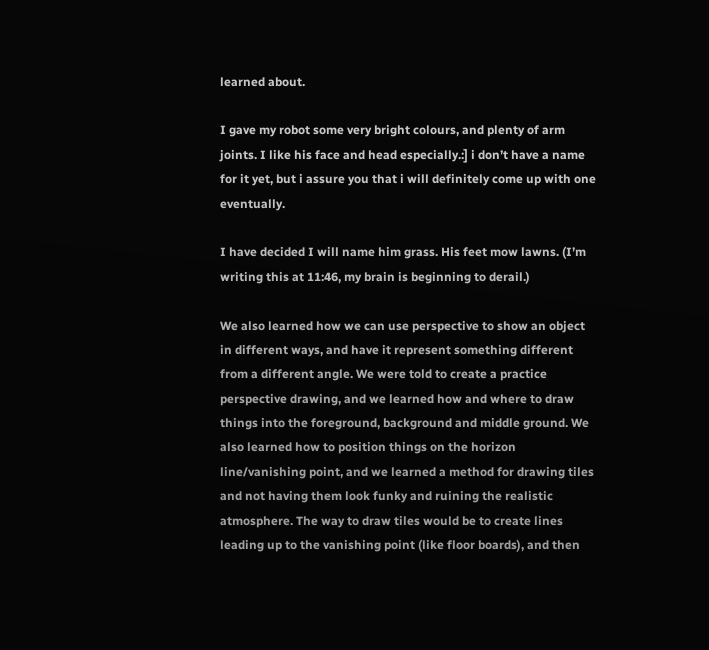learned about.

I gave my robot some very bright colours, and plenty of arm joints. I like his face and head especially.:] i don’t have a name for it yet, but i assure you that i will definitely come up with one eventually.

I have decided I will name him grass. His feet mow lawns. (I’m writing this at 11:46, my brain is beginning to derail.)

We also learned how we can use perspective to show an object in different ways, and have it represent something different from a different angle. We were told to create a practice perspective drawing, and we learned how and where to draw things into the foreground, background and middle ground. We also learned how to position things on the horizon line/vanishing point, and we learned a method for drawing tiles and not having them look funky and ruining the realistic atmosphere. The way to draw tiles would be to create lines leading up to the vanishing point (like floor boards), and then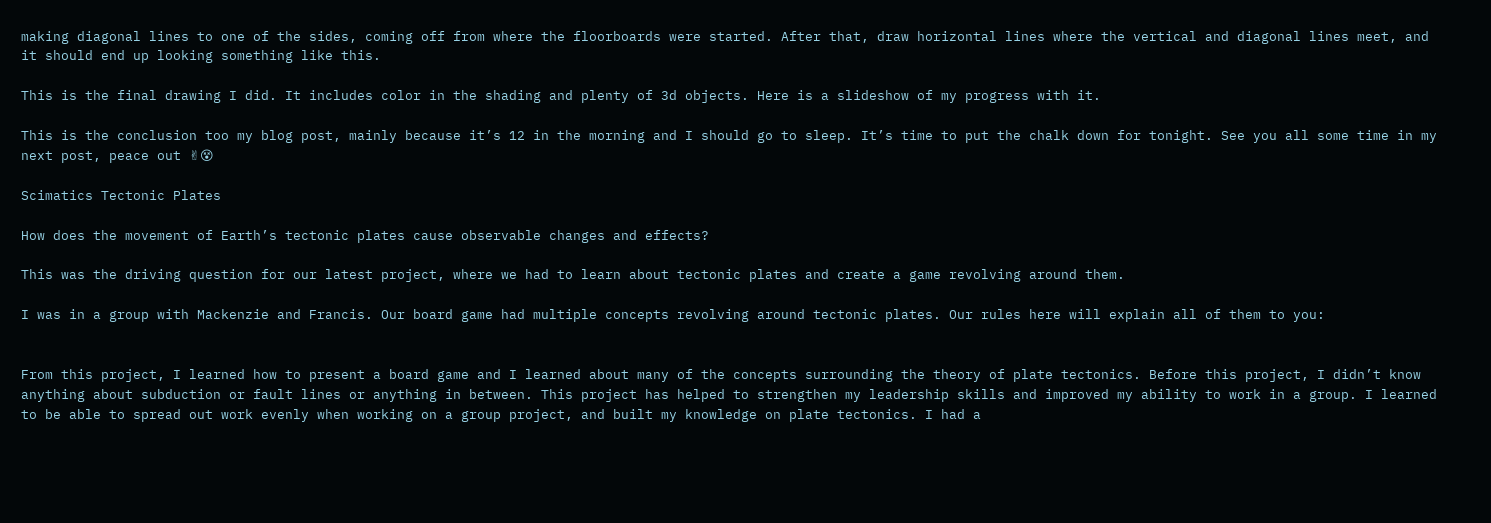making diagonal lines to one of the sides, coming off from where the floorboards were started. After that, draw horizontal lines where the vertical and diagonal lines meet, and it should end up looking something like this.

This is the final drawing I did. It includes color in the shading and plenty of 3d objects. Here is a slideshow of my progress with it.

This is the conclusion too my blog post, mainly because it’s 12 in the morning and I should go to sleep. It’s time to put the chalk down for tonight. See you all some time in my next post, peace out ✌😵

Scimatics Tectonic Plates

How does the movement of Earth’s tectonic plates cause observable changes and effects?

This was the driving question for our latest project, where we had to learn about tectonic plates and create a game revolving around them.

I was in a group with Mackenzie and Francis. Our board game had multiple concepts revolving around tectonic plates. Our rules here will explain all of them to you:


From this project, I learned how to present a board game and I learned about many of the concepts surrounding the theory of plate tectonics. Before this project, I didn’t know anything about subduction or fault lines or anything in between. This project has helped to strengthen my leadership skills and improved my ability to work in a group. I learned to be able to spread out work evenly when working on a group project, and built my knowledge on plate tectonics. I had a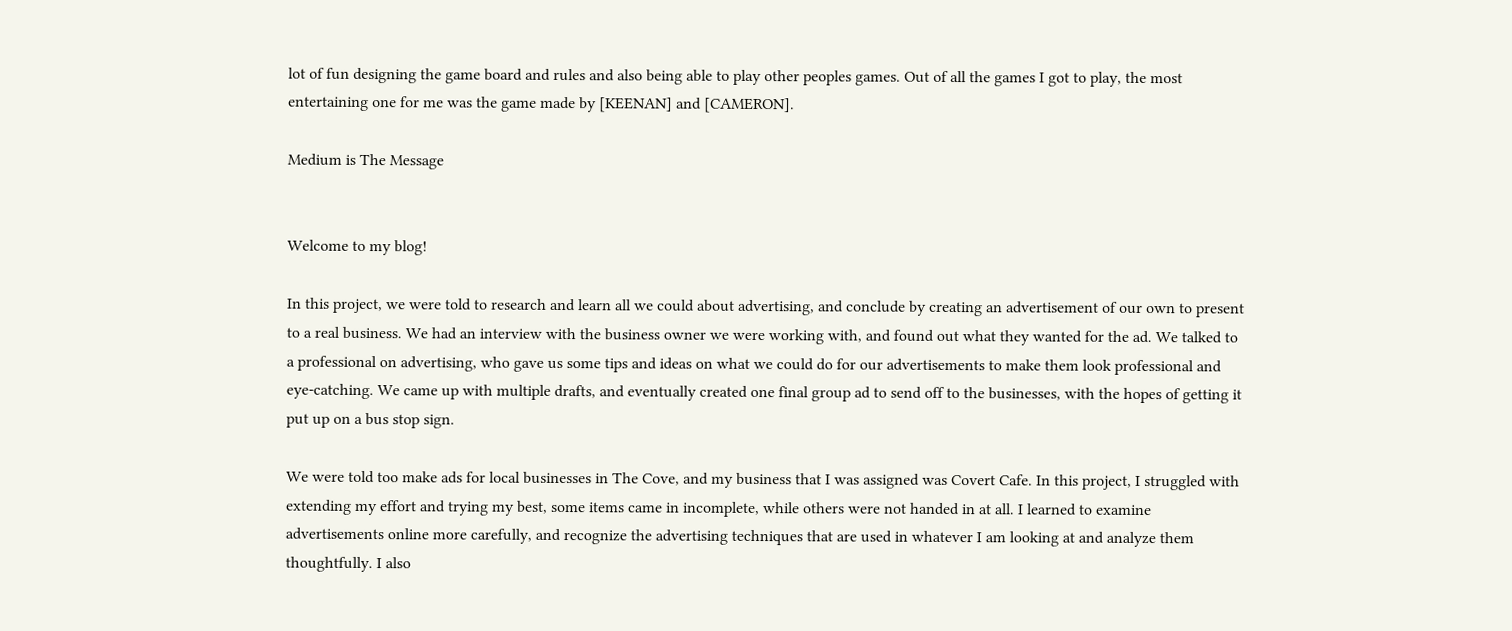lot of fun designing the game board and rules and also being able to play other peoples games. Out of all the games I got to play, the most entertaining one for me was the game made by [KEENAN] and [CAMERON].

Medium is The Message


Welcome to my blog!

In this project, we were told to research and learn all we could about advertising, and conclude by creating an advertisement of our own to present to a real business. We had an interview with the business owner we were working with, and found out what they wanted for the ad. We talked to a professional on advertising, who gave us some tips and ideas on what we could do for our advertisements to make them look professional and eye-catching. We came up with multiple drafts, and eventually created one final group ad to send off to the businesses, with the hopes of getting it put up on a bus stop sign.

We were told too make ads for local businesses in The Cove, and my business that I was assigned was Covert Cafe. In this project, I struggled with extending my effort and trying my best, some items came in incomplete, while others were not handed in at all. I learned to examine advertisements online more carefully, and recognize the advertising techniques that are used in whatever I am looking at and analyze them thoughtfully. I also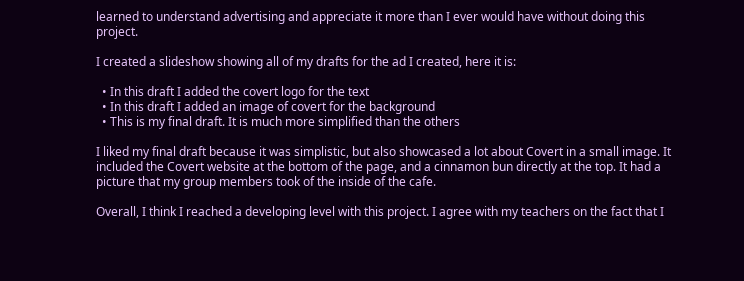learned to understand advertising and appreciate it more than I ever would have without doing this project.

I created a slideshow showing all of my drafts for the ad I created, here it is:

  • In this draft I added the covert logo for the text
  • In this draft I added an image of covert for the background
  • This is my final draft. It is much more simplified than the others

I liked my final draft because it was simplistic, but also showcased a lot about Covert in a small image. It included the Covert website at the bottom of the page, and a cinnamon bun directly at the top. It had a picture that my group members took of the inside of the cafe.

Overall, I think I reached a developing level with this project. I agree with my teachers on the fact that I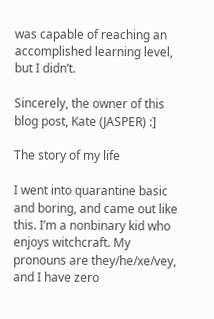was capable of reaching an accomplished learning level, but I didn’t.

Sincerely, the owner of this blog post, Kate (JASPER) :]

The story of my life

I went into quarantine basic and boring, and came out like this. I’m a nonbinary kid who enjoys witchcraft. My pronouns are they/he/xe/vey, and I have zero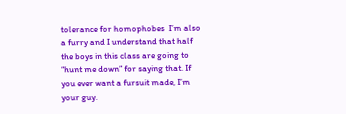tolerance for homophobes  I’m also a furry and I understand that half the boys in this class are going to “hunt me down” for saying that. If you ever want a fursuit made, I’m your guy.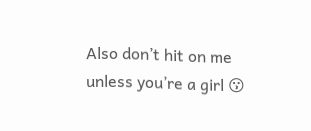Also don’t hit on me unless you’re a girl 😗